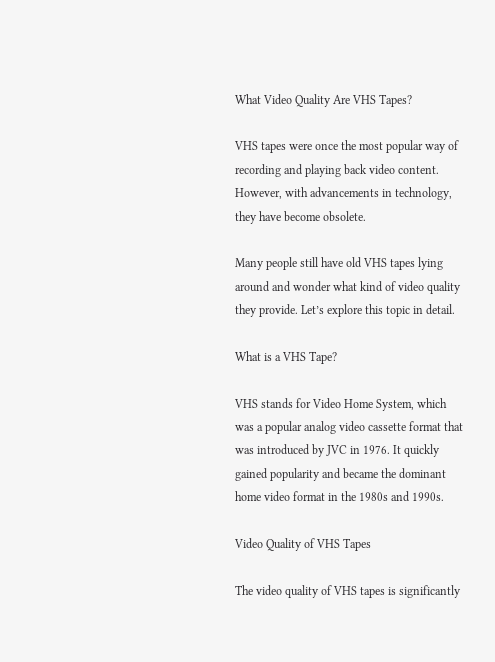What Video Quality Are VHS Tapes?

VHS tapes were once the most popular way of recording and playing back video content. However, with advancements in technology, they have become obsolete.

Many people still have old VHS tapes lying around and wonder what kind of video quality they provide. Let’s explore this topic in detail.

What is a VHS Tape?

VHS stands for Video Home System, which was a popular analog video cassette format that was introduced by JVC in 1976. It quickly gained popularity and became the dominant home video format in the 1980s and 1990s.

Video Quality of VHS Tapes

The video quality of VHS tapes is significantly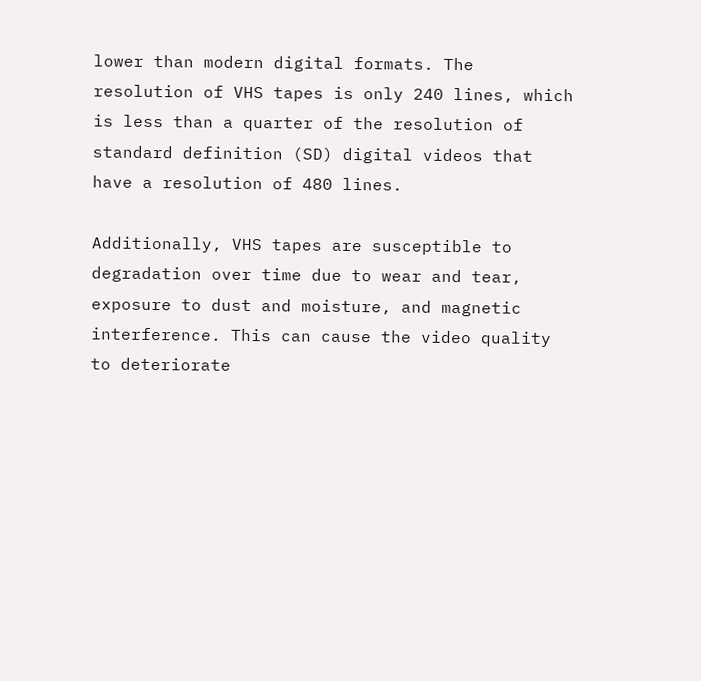lower than modern digital formats. The resolution of VHS tapes is only 240 lines, which is less than a quarter of the resolution of standard definition (SD) digital videos that have a resolution of 480 lines.

Additionally, VHS tapes are susceptible to degradation over time due to wear and tear, exposure to dust and moisture, and magnetic interference. This can cause the video quality to deteriorate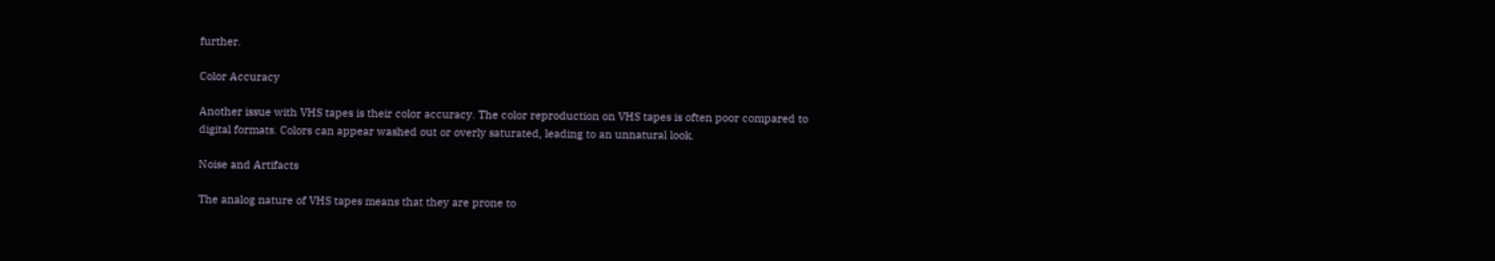further.

Color Accuracy

Another issue with VHS tapes is their color accuracy. The color reproduction on VHS tapes is often poor compared to digital formats. Colors can appear washed out or overly saturated, leading to an unnatural look.

Noise and Artifacts

The analog nature of VHS tapes means that they are prone to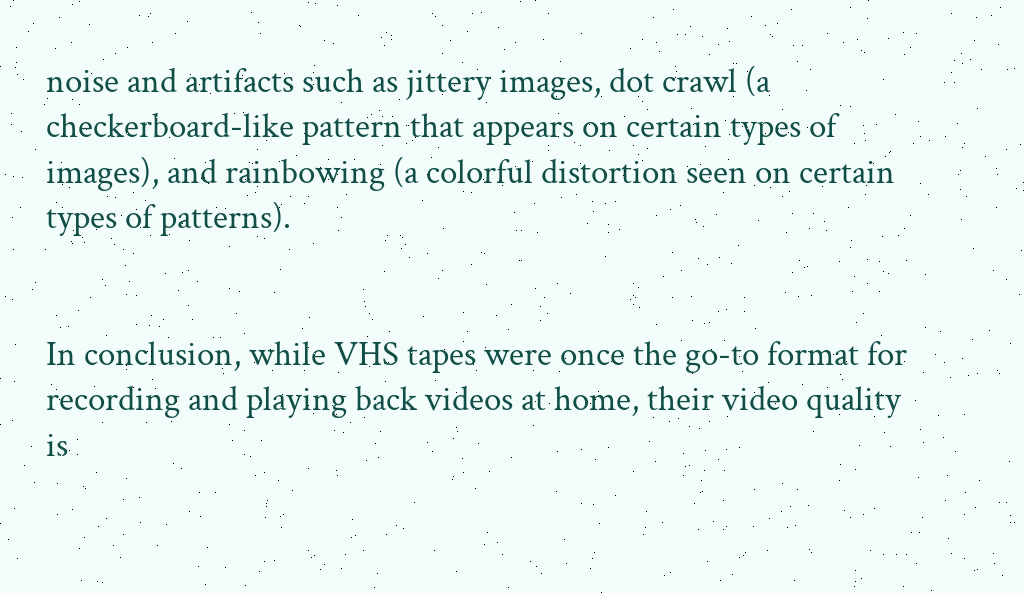noise and artifacts such as jittery images, dot crawl (a checkerboard-like pattern that appears on certain types of images), and rainbowing (a colorful distortion seen on certain types of patterns).


In conclusion, while VHS tapes were once the go-to format for recording and playing back videos at home, their video quality is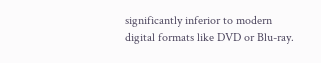significantly inferior to modern digital formats like DVD or Blu-ray.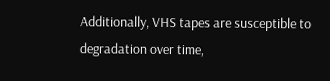Additionally, VHS tapes are susceptible to degradation over time,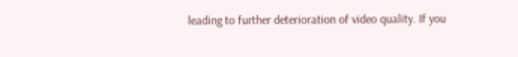leading to further deterioration of video quality. If you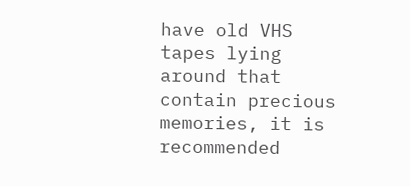have old VHS tapes lying around that contain precious memories, it is recommended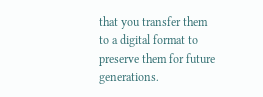that you transfer them to a digital format to preserve them for future generations.